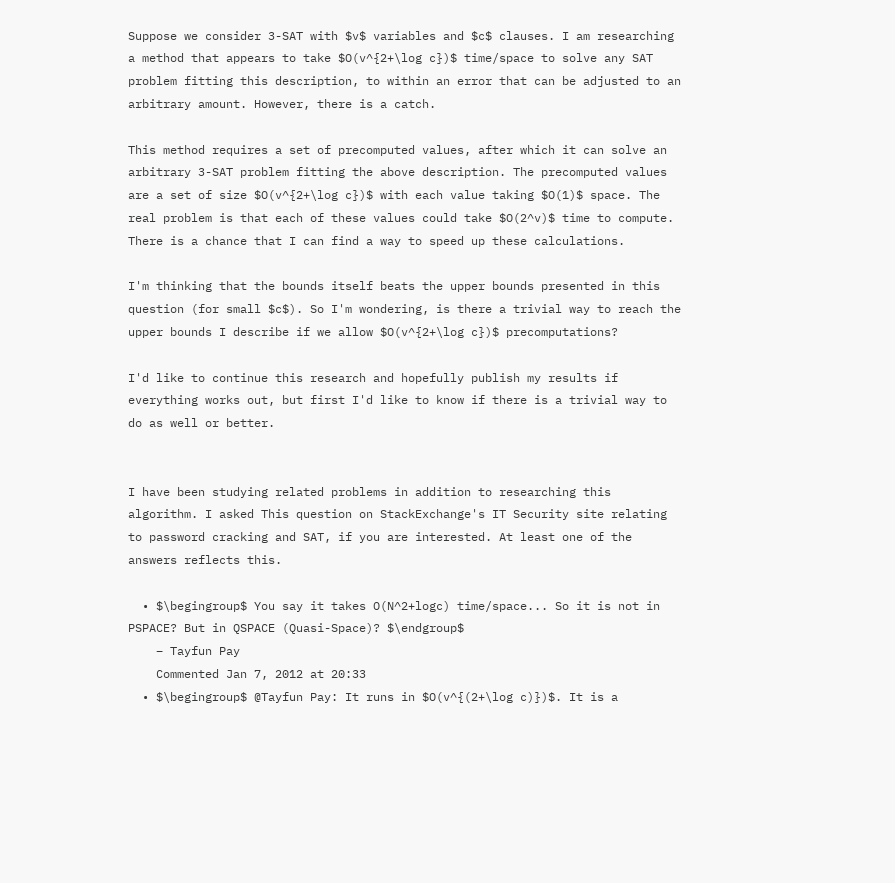Suppose we consider 3-SAT with $v$ variables and $c$ clauses. I am researching a method that appears to take $O(v^{2+\log c})$ time/space to solve any SAT problem fitting this description, to within an error that can be adjusted to an arbitrary amount. However, there is a catch.

This method requires a set of precomputed values, after which it can solve an arbitrary 3-SAT problem fitting the above description. The precomputed values are a set of size $O(v^{2+\log c})$ with each value taking $O(1)$ space. The real problem is that each of these values could take $O(2^v)$ time to compute. There is a chance that I can find a way to speed up these calculations.

I'm thinking that the bounds itself beats the upper bounds presented in this question (for small $c$). So I'm wondering, is there a trivial way to reach the upper bounds I describe if we allow $O(v^{2+\log c})$ precomputations?

I'd like to continue this research and hopefully publish my results if everything works out, but first I'd like to know if there is a trivial way to do as well or better.


I have been studying related problems in addition to researching this algorithm. I asked This question on StackExchange's IT Security site relating to password cracking and SAT, if you are interested. At least one of the answers reflects this.

  • $\begingroup$ You say it takes O(N^2+logc) time/space... So it is not in PSPACE? But in QSPACE (Quasi-Space)? $\endgroup$
    – Tayfun Pay
    Commented Jan 7, 2012 at 20:33
  • $\begingroup$ @Tayfun Pay: It runs in $O(v^{(2+\log c)})$. It is a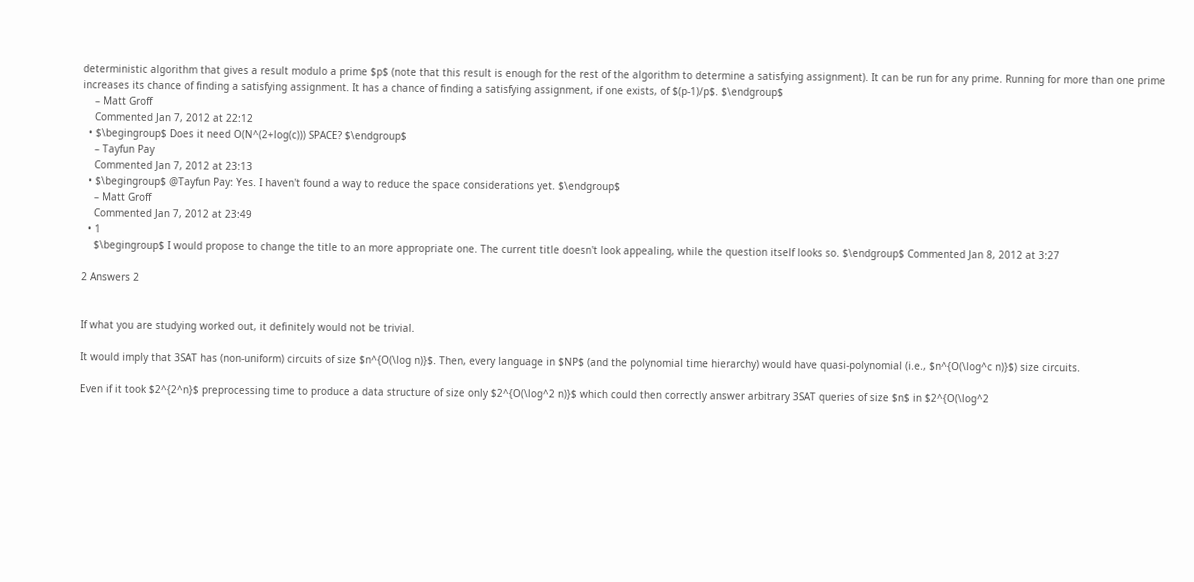deterministic algorithm that gives a result modulo a prime $p$ (note that this result is enough for the rest of the algorithm to determine a satisfying assignment). It can be run for any prime. Running for more than one prime increases its chance of finding a satisfying assignment. It has a chance of finding a satisfying assignment, if one exists, of $(p-1)/p$. $\endgroup$
    – Matt Groff
    Commented Jan 7, 2012 at 22:12
  • $\begingroup$ Does it need O(N^(2+log(c))) SPACE? $\endgroup$
    – Tayfun Pay
    Commented Jan 7, 2012 at 23:13
  • $\begingroup$ @Tayfun Pay: Yes. I haven't found a way to reduce the space considerations yet. $\endgroup$
    – Matt Groff
    Commented Jan 7, 2012 at 23:49
  • 1
    $\begingroup$ I would propose to change the title to an more appropriate one. The current title doesn't look appealing, while the question itself looks so. $\endgroup$ Commented Jan 8, 2012 at 3:27

2 Answers 2


If what you are studying worked out, it definitely would not be trivial.

It would imply that 3SAT has (non-uniform) circuits of size $n^{O(\log n)}$. Then, every language in $NP$ (and the polynomial time hierarchy) would have quasi-polynomial (i.e., $n^{O(\log^c n)}$) size circuits.

Even if it took $2^{2^n}$ preprocessing time to produce a data structure of size only $2^{O(\log^2 n)}$ which could then correctly answer arbitrary 3SAT queries of size $n$ in $2^{O(\log^2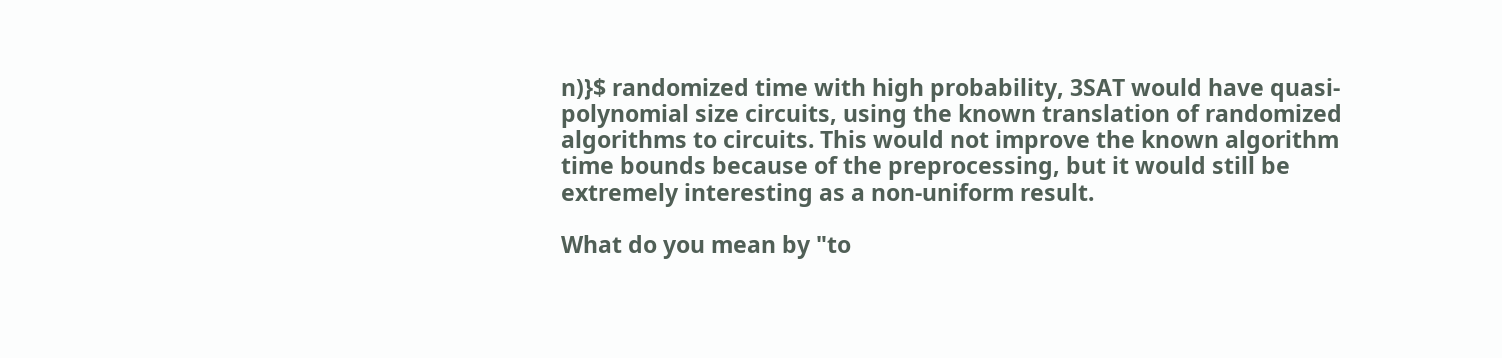n)}$ randomized time with high probability, 3SAT would have quasi-polynomial size circuits, using the known translation of randomized algorithms to circuits. This would not improve the known algorithm time bounds because of the preprocessing, but it would still be extremely interesting as a non-uniform result.

What do you mean by "to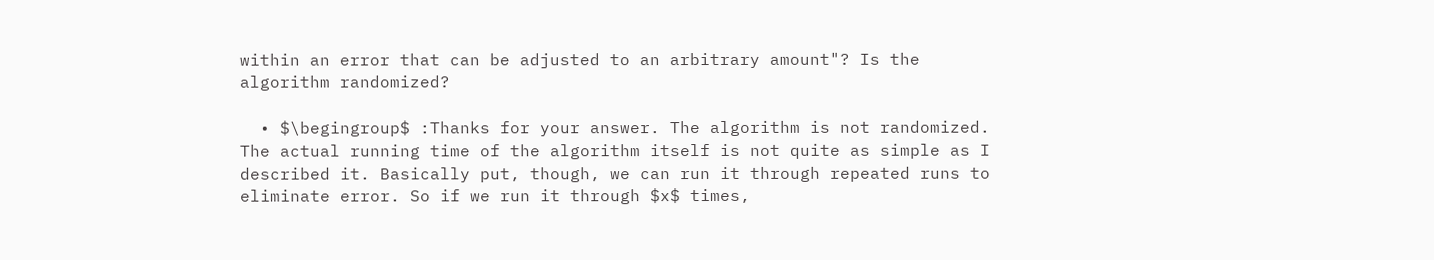within an error that can be adjusted to an arbitrary amount"? Is the algorithm randomized?

  • $\begingroup$ :Thanks for your answer. The algorithm is not randomized. The actual running time of the algorithm itself is not quite as simple as I described it. Basically put, though, we can run it through repeated runs to eliminate error. So if we run it through $x$ times,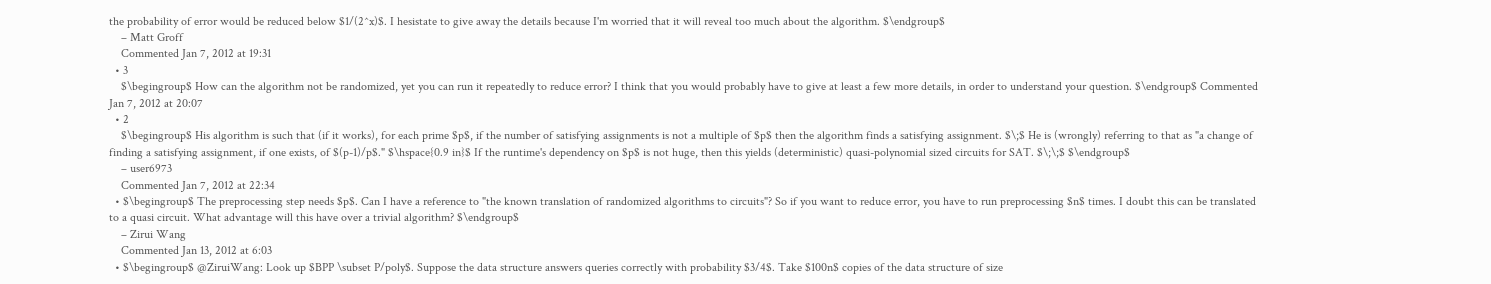the probability of error would be reduced below $1/(2^x)$. I hesistate to give away the details because I'm worried that it will reveal too much about the algorithm. $\endgroup$
    – Matt Groff
    Commented Jan 7, 2012 at 19:31
  • 3
    $\begingroup$ How can the algorithm not be randomized, yet you can run it repeatedly to reduce error? I think that you would probably have to give at least a few more details, in order to understand your question. $\endgroup$ Commented Jan 7, 2012 at 20:07
  • 2
    $\begingroup$ His algorithm is such that (if it works), for each prime $p$, if the number of satisfying assignments is not a multiple of $p$ then the algorithm finds a satisfying assignment. $\;$ He is (wrongly) referring to that as "a change of finding a satisfying assignment, if one exists, of $(p-1)/p$." $\hspace{0.9 in}$ If the runtime's dependency on $p$ is not huge, then this yields (deterministic) quasi-polynomial sized circuits for SAT. $\;\;$ $\endgroup$
    – user6973
    Commented Jan 7, 2012 at 22:34
  • $\begingroup$ The preprocessing step needs $p$. Can I have a reference to "the known translation of randomized algorithms to circuits"? So if you want to reduce error, you have to run preprocessing $n$ times. I doubt this can be translated to a quasi circuit. What advantage will this have over a trivial algorithm? $\endgroup$
    – Zirui Wang
    Commented Jan 13, 2012 at 6:03
  • $\begingroup$ @ZiruiWang: Look up $BPP \subset P/poly$. Suppose the data structure answers queries correctly with probability $3/4$. Take $100n$ copies of the data structure of size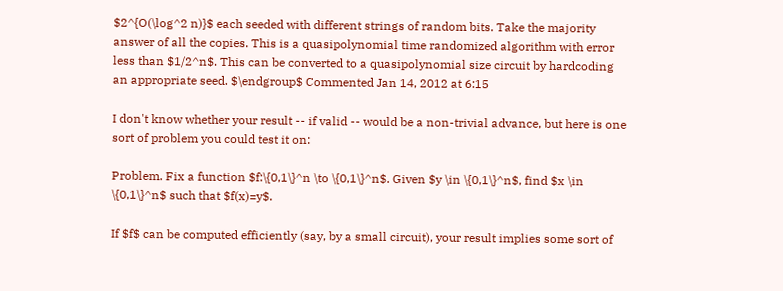$2^{O(\log^2 n)}$ each seeded with different strings of random bits. Take the majority answer of all the copies. This is a quasipolynomial time randomized algorithm with error less than $1/2^n$. This can be converted to a quasipolynomial size circuit by hardcoding an appropriate seed. $\endgroup$ Commented Jan 14, 2012 at 6:15

I don't know whether your result -- if valid -- would be a non-trivial advance, but here is one sort of problem you could test it on:

Problem. Fix a function $f:\{0,1\}^n \to \{0,1\}^n$. Given $y \in \{0,1\}^n$, find $x \in \{0,1\}^n$ such that $f(x)=y$.

If $f$ can be computed efficiently (say, by a small circuit), your result implies some sort of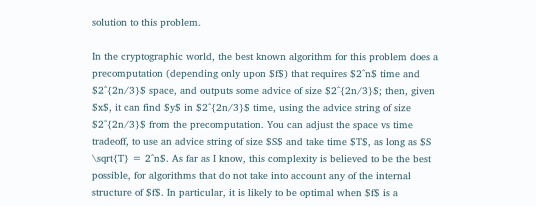solution to this problem.

In the cryptographic world, the best known algorithm for this problem does a precomputation (depending only upon $f$) that requires $2^n$ time and $2^{2n/3}$ space, and outputs some advice of size $2^{2n/3}$; then, given $x$, it can find $y$ in $2^{2n/3}$ time, using the advice string of size $2^{2n/3}$ from the precomputation. You can adjust the space vs time tradeoff, to use an advice string of size $S$ and take time $T$, as long as $S \sqrt{T} = 2^n$. As far as I know, this complexity is believed to be the best possible, for algorithms that do not take into account any of the internal structure of $f$. In particular, it is likely to be optimal when $f$ is a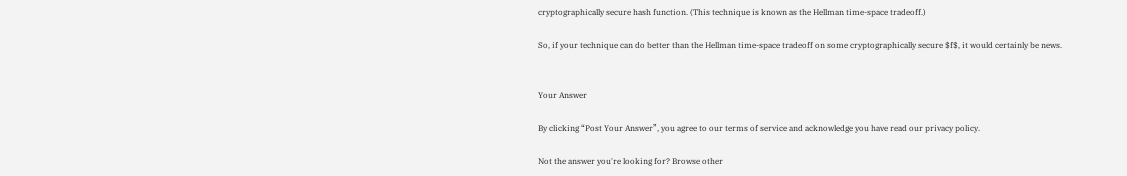cryptographically secure hash function. (This technique is known as the Hellman time-space tradeoff.)

So, if your technique can do better than the Hellman time-space tradeoff on some cryptographically secure $f$, it would certainly be news.


Your Answer

By clicking “Post Your Answer”, you agree to our terms of service and acknowledge you have read our privacy policy.

Not the answer you're looking for? Browse other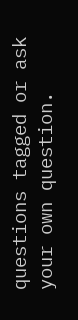questions tagged or ask your own question.